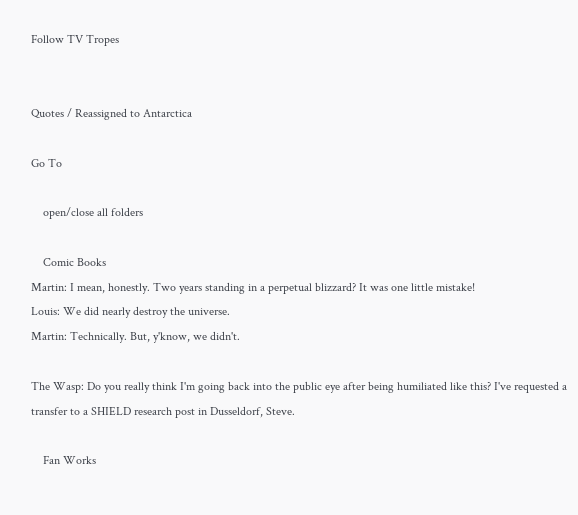Follow TV Tropes


Quotes / Reassigned to Antarctica

Go To

    open/close all folders

    Comic Books
Martin: I mean, honestly. Two years standing in a perpetual blizzard? It was one little mistake!
Louis: We did nearly destroy the universe.
Martin: Technically. But, y'know, we didn't.

The Wasp: Do you really think I'm going back into the public eye after being humiliated like this? I've requested a transfer to a SHIELD research post in Dusseldorf, Steve.

    Fan Works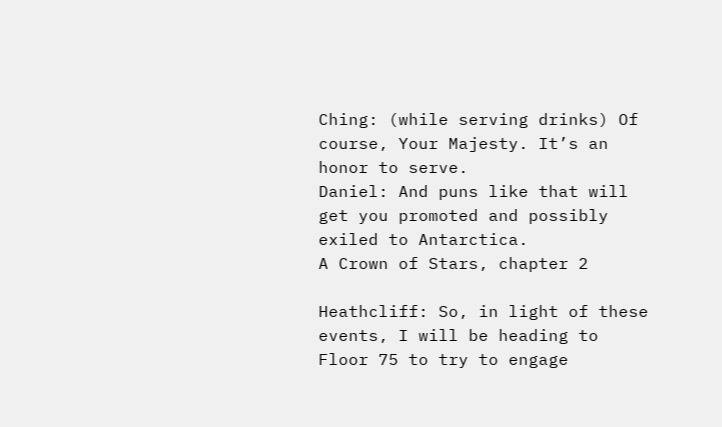Ching: (while serving drinks) Of course, Your Majesty. It’s an honor to serve.
Daniel: And puns like that will get you promoted and possibly exiled to Antarctica.
A Crown of Stars, chapter 2

Heathcliff: So, in light of these events, I will be heading to Floor 75 to try to engage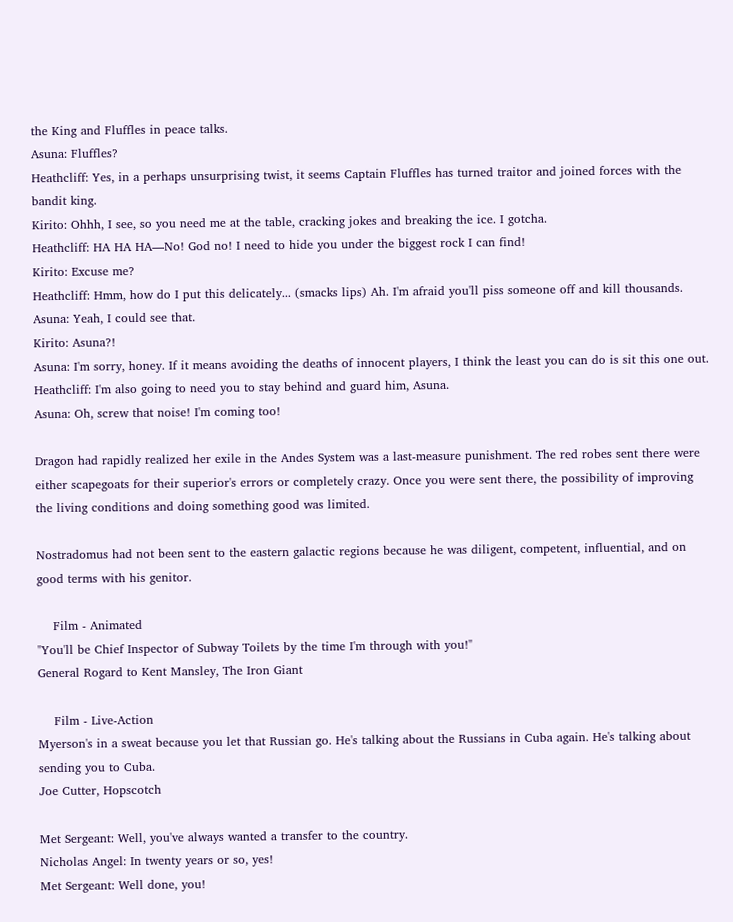the King and Fluffles in peace talks.
Asuna: Fluffles?
Heathcliff: Yes, in a perhaps unsurprising twist, it seems Captain Fluffles has turned traitor and joined forces with the bandit king.
Kirito: Ohhh, I see, so you need me at the table, cracking jokes and breaking the ice. I gotcha.
Heathcliff: HA HA HA—No! God no! I need to hide you under the biggest rock I can find!
Kirito: Excuse me?
Heathcliff: Hmm, how do I put this delicately... (smacks lips) Ah. I'm afraid you'll piss someone off and kill thousands.
Asuna: Yeah, I could see that.
Kirito: Asuna?!
Asuna: I'm sorry, honey. If it means avoiding the deaths of innocent players, I think the least you can do is sit this one out.
Heathcliff: I'm also going to need you to stay behind and guard him, Asuna.
Asuna: Oh, screw that noise! I'm coming too!

Dragon had rapidly realized her exile in the Andes System was a last-measure punishment. The red robes sent there were either scapegoats for their superior's errors or completely crazy. Once you were sent there, the possibility of improving the living conditions and doing something good was limited.

Nostradomus had not been sent to the eastern galactic regions because he was diligent, competent, influential, and on good terms with his genitor.

    Film - Animated
"You'll be Chief Inspector of Subway Toilets by the time I'm through with you!"
General Rogard to Kent Mansley, The Iron Giant

    Film - Live-Action
Myerson's in a sweat because you let that Russian go. He's talking about the Russians in Cuba again. He's talking about sending you to Cuba.
Joe Cutter, Hopscotch

Met Sergeant: Well, you've always wanted a transfer to the country.
Nicholas Angel: In twenty years or so, yes!
Met Sergeant: Well done, you!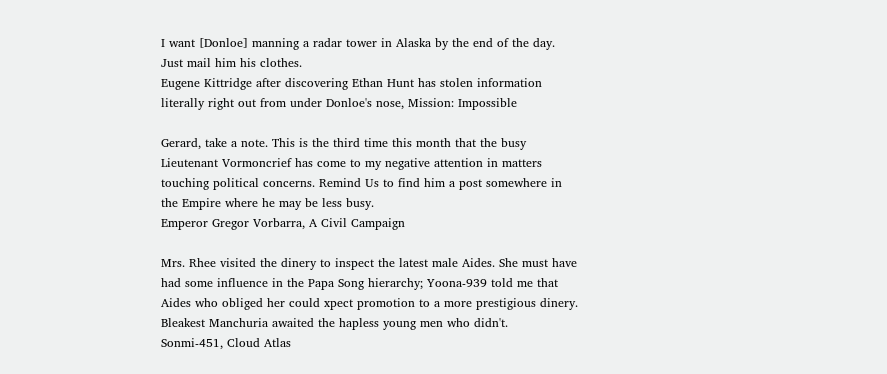I want [Donloe] manning a radar tower in Alaska by the end of the day. Just mail him his clothes.
Eugene Kittridge after discovering Ethan Hunt has stolen information literally right out from under Donloe's nose, Mission: Impossible

Gerard, take a note. This is the third time this month that the busy Lieutenant Vormoncrief has come to my negative attention in matters touching political concerns. Remind Us to find him a post somewhere in the Empire where he may be less busy.
Emperor Gregor Vorbarra, A Civil Campaign

Mrs. Rhee visited the dinery to inspect the latest male Aides. She must have had some influence in the Papa Song hierarchy; Yoona-939 told me that Aides who obliged her could xpect promotion to a more prestigious dinery. Bleakest Manchuria awaited the hapless young men who didn't.
Sonmi-451, Cloud Atlas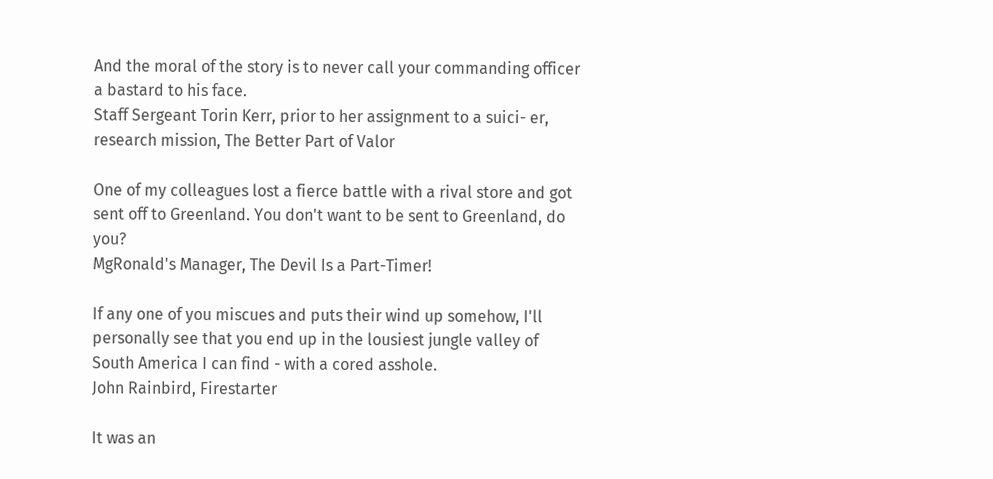And the moral of the story is to never call your commanding officer a bastard to his face.
Staff Sergeant Torin Kerr, prior to her assignment to a suici- er, research mission, The Better Part of Valor

One of my colleagues lost a fierce battle with a rival store and got sent off to Greenland. You don't want to be sent to Greenland, do you?
MgRonald's Manager, The Devil Is a Part-Timer!

If any one of you miscues and puts their wind up somehow, I'll personally see that you end up in the lousiest jungle valley of South America I can find - with a cored asshole.
John Rainbird, Firestarter

It was an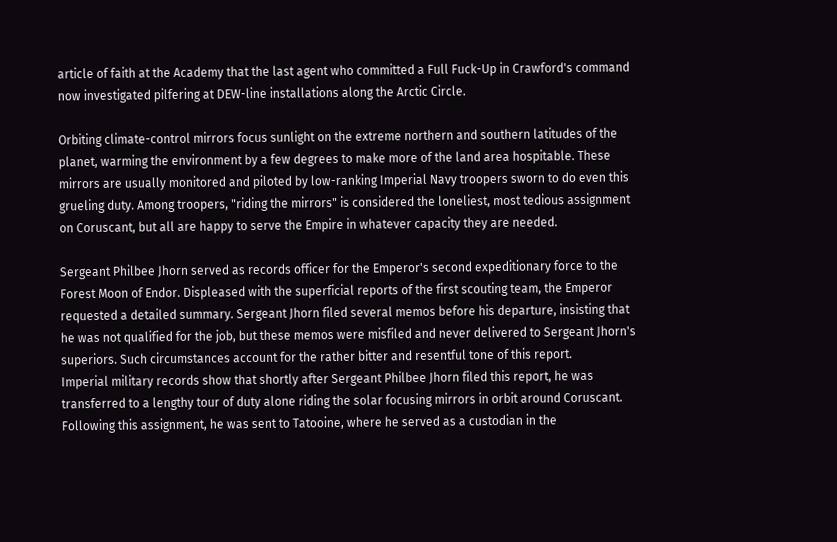article of faith at the Academy that the last agent who committed a Full Fuck-Up in Crawford's command now investigated pilfering at DEW-line installations along the Arctic Circle.

Orbiting climate-control mirrors focus sunlight on the extreme northern and southern latitudes of the planet, warming the environment by a few degrees to make more of the land area hospitable. These mirrors are usually monitored and piloted by low-ranking Imperial Navy troopers sworn to do even this grueling duty. Among troopers, "riding the mirrors" is considered the loneliest, most tedious assignment on Coruscant, but all are happy to serve the Empire in whatever capacity they are needed.

Sergeant Philbee Jhorn served as records officer for the Emperor's second expeditionary force to the Forest Moon of Endor. Displeased with the superficial reports of the first scouting team, the Emperor requested a detailed summary. Sergeant Jhorn filed several memos before his departure, insisting that he was not qualified for the job, but these memos were misfiled and never delivered to Sergeant Jhorn's superiors. Such circumstances account for the rather bitter and resentful tone of this report.
Imperial military records show that shortly after Sergeant Philbee Jhorn filed this report, he was transferred to a lengthy tour of duty alone riding the solar focusing mirrors in orbit around Coruscant. Following this assignment, he was sent to Tatooine, where he served as a custodian in the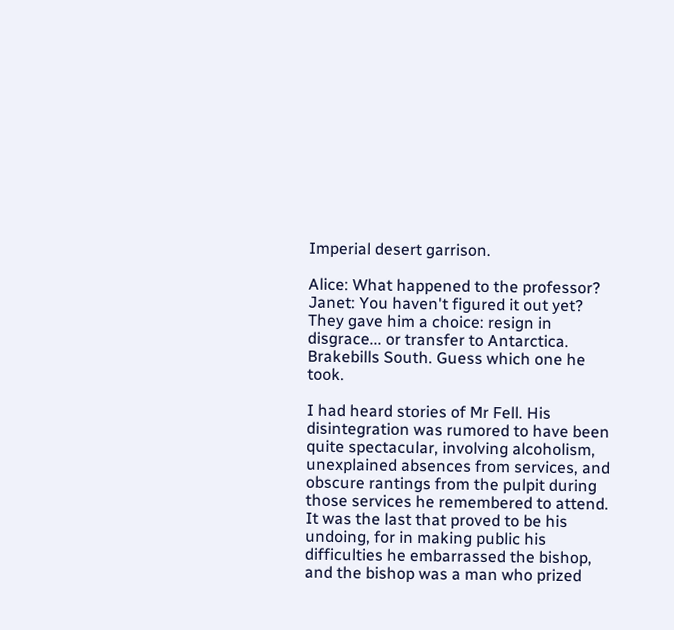Imperial desert garrison.

Alice: What happened to the professor?
Janet: You haven't figured it out yet? They gave him a choice: resign in disgrace... or transfer to Antarctica. Brakebills South. Guess which one he took.

I had heard stories of Mr Fell. His disintegration was rumored to have been quite spectacular, involving alcoholism, unexplained absences from services, and obscure rantings from the pulpit during those services he remembered to attend. It was the last that proved to be his undoing, for in making public his difficulties he embarrassed the bishop, and the bishop was a man who prized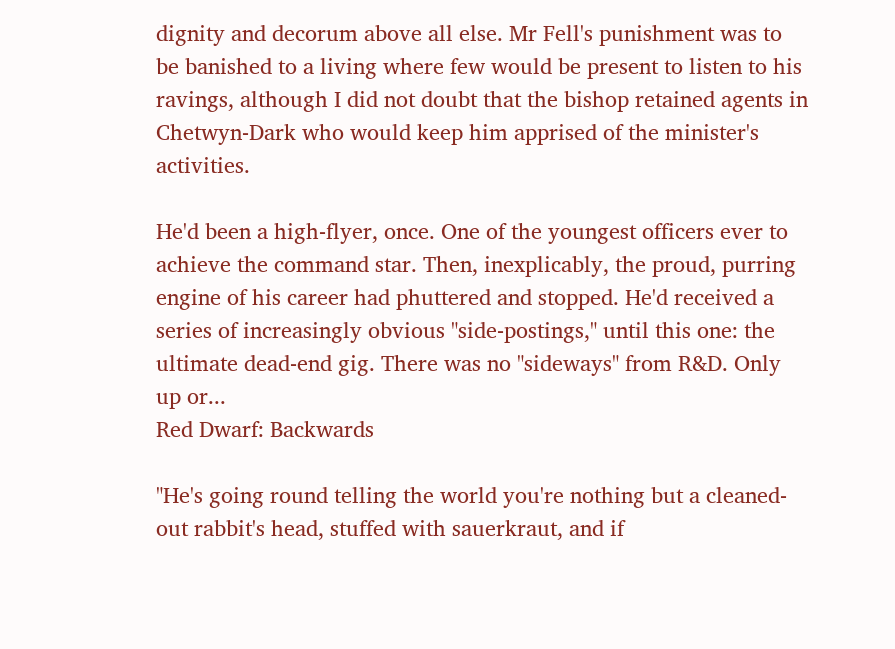dignity and decorum above all else. Mr Fell's punishment was to be banished to a living where few would be present to listen to his ravings, although I did not doubt that the bishop retained agents in Chetwyn-Dark who would keep him apprised of the minister's activities.

He'd been a high-flyer, once. One of the youngest officers ever to achieve the command star. Then, inexplicably, the proud, purring engine of his career had phuttered and stopped. He'd received a series of increasingly obvious "side-postings," until this one: the ultimate dead-end gig. There was no "sideways" from R&D. Only up or...
Red Dwarf: Backwards

"He's going round telling the world you're nothing but a cleaned-out rabbit's head, stuffed with sauerkraut, and if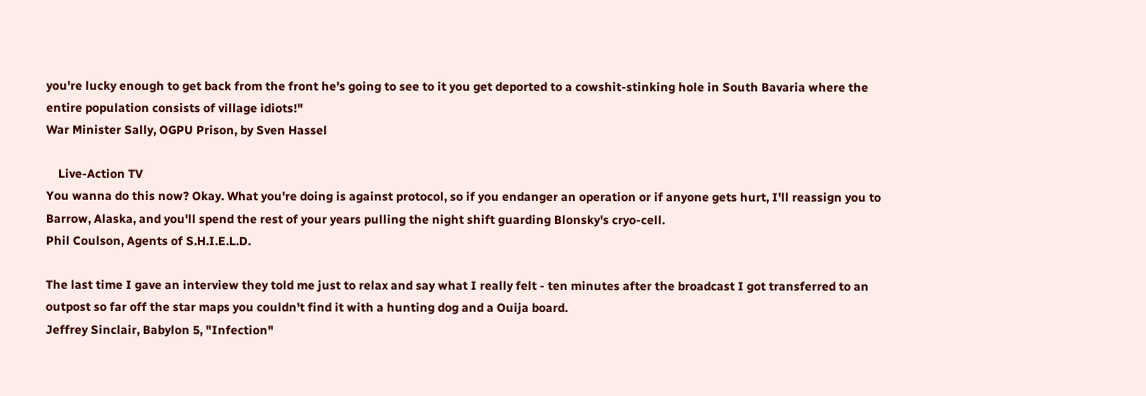you're lucky enough to get back from the front he's going to see to it you get deported to a cowshit-stinking hole in South Bavaria where the entire population consists of village idiots!"
War Minister Sally, OGPU Prison, by Sven Hassel

    Live-Action TV
You wanna do this now? Okay. What you're doing is against protocol, so if you endanger an operation or if anyone gets hurt, I'll reassign you to Barrow, Alaska, and you'll spend the rest of your years pulling the night shift guarding Blonsky's cryo-cell.
Phil Coulson, Agents of S.H.I.E.L.D.

The last time I gave an interview they told me just to relax and say what I really felt - ten minutes after the broadcast I got transferred to an outpost so far off the star maps you couldn't find it with a hunting dog and a Ouija board.
Jeffrey Sinclair, Babylon 5, "Infection"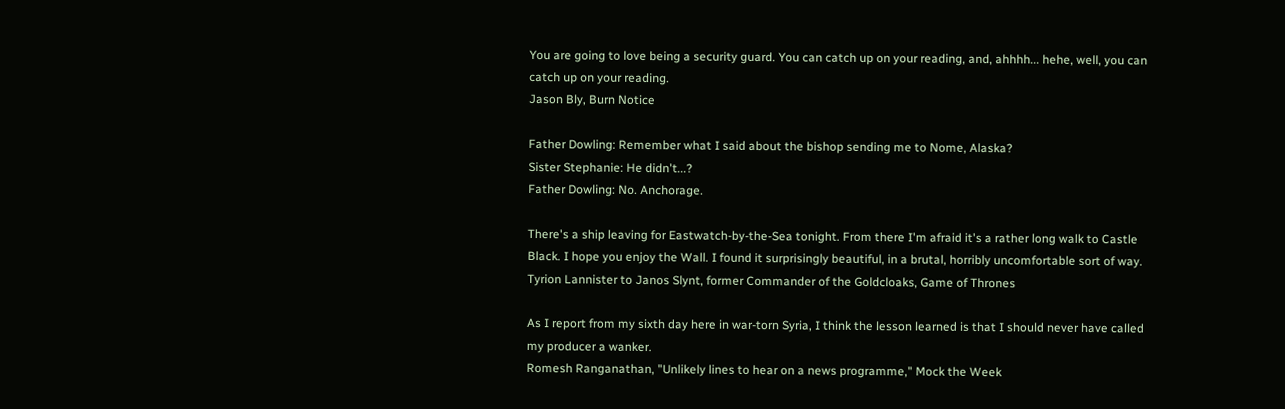You are going to love being a security guard. You can catch up on your reading, and, ahhhh... hehe, well, you can catch up on your reading.
Jason Bly, Burn Notice

Father Dowling: Remember what I said about the bishop sending me to Nome, Alaska?
Sister Stephanie: He didn't...?
Father Dowling: No. Anchorage.

There's a ship leaving for Eastwatch-by-the-Sea tonight. From there I'm afraid it's a rather long walk to Castle Black. I hope you enjoy the Wall. I found it surprisingly beautiful, in a brutal, horribly uncomfortable sort of way.
Tyrion Lannister to Janos Slynt, former Commander of the Goldcloaks, Game of Thrones

As I report from my sixth day here in war-torn Syria, I think the lesson learned is that I should never have called my producer a wanker.
Romesh Ranganathan, "Unlikely lines to hear on a news programme," Mock the Week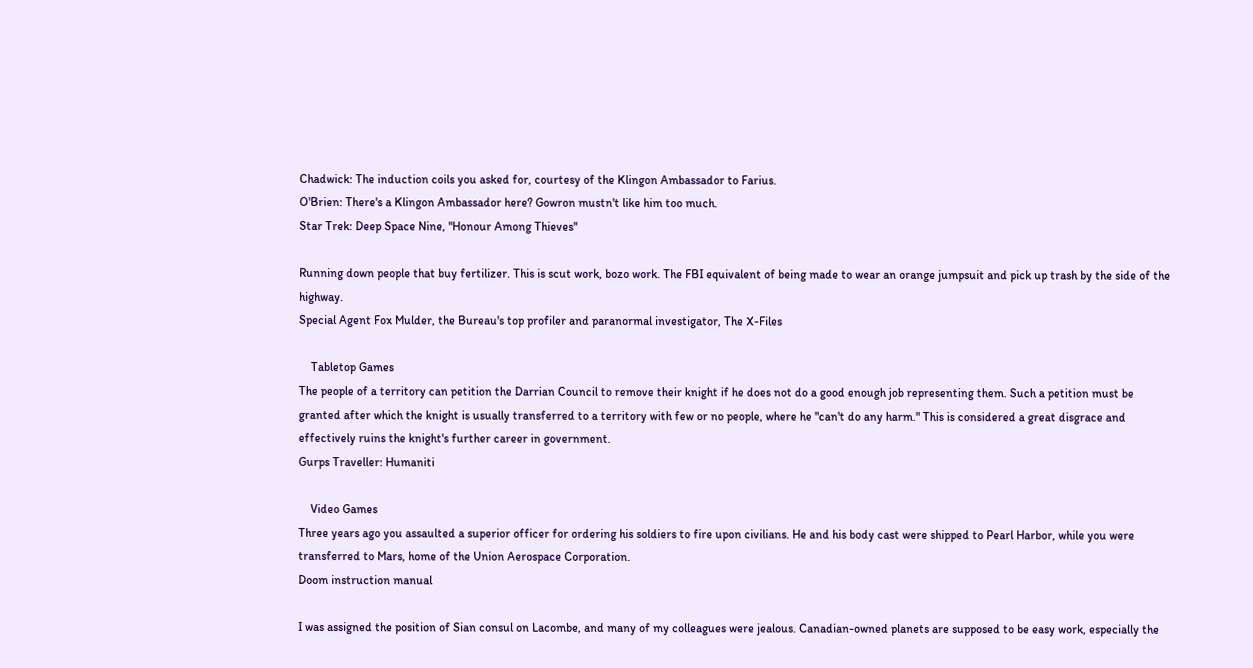Chadwick: The induction coils you asked for, courtesy of the Klingon Ambassador to Farius.
O'Brien: There's a Klingon Ambassador here? Gowron mustn't like him too much.
Star Trek: Deep Space Nine, "Honour Among Thieves"

Running down people that buy fertilizer. This is scut work, bozo work. The FBI equivalent of being made to wear an orange jumpsuit and pick up trash by the side of the highway.
Special Agent Fox Mulder, the Bureau's top profiler and paranormal investigator, The X-Files

    Tabletop Games
The people of a territory can petition the Darrian Council to remove their knight if he does not do a good enough job representing them. Such a petition must be granted after which the knight is usually transferred to a territory with few or no people, where he "can't do any harm." This is considered a great disgrace and effectively ruins the knight's further career in government.
Gurps Traveller: Humaniti

    Video Games
Three years ago you assaulted a superior officer for ordering his soldiers to fire upon civilians. He and his body cast were shipped to Pearl Harbor, while you were transferred to Mars, home of the Union Aerospace Corporation.
Doom instruction manual

I was assigned the position of Sian consul on Lacombe, and many of my colleagues were jealous. Canadian-owned planets are supposed to be easy work, especially the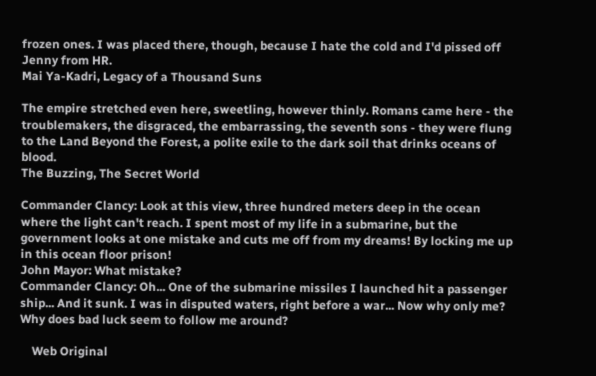frozen ones. I was placed there, though, because I hate the cold and I'd pissed off Jenny from HR.
Mai Ya-Kadri, Legacy of a Thousand Suns

The empire stretched even here, sweetling, however thinly. Romans came here - the troublemakers, the disgraced, the embarrassing, the seventh sons - they were flung to the Land Beyond the Forest, a polite exile to the dark soil that drinks oceans of blood.
The Buzzing, The Secret World

Commander Clancy: Look at this view, three hundred meters deep in the ocean where the light can't reach. I spent most of my life in a submarine, but the government looks at one mistake and cuts me off from my dreams! By locking me up in this ocean floor prison!
John Mayor: What mistake?
Commander Clancy: Oh... One of the submarine missiles I launched hit a passenger ship... And it sunk. I was in disputed waters, right before a war... Now why only me? Why does bad luck seem to follow me around?

    Web Original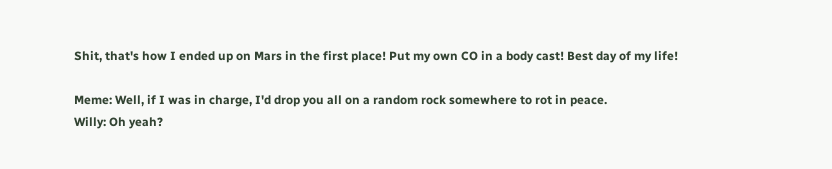Shit, that's how I ended up on Mars in the first place! Put my own CO in a body cast! Best day of my life!

Meme: Well, if I was in charge, I'd drop you all on a random rock somewhere to rot in peace.
Willy: Oh yeah?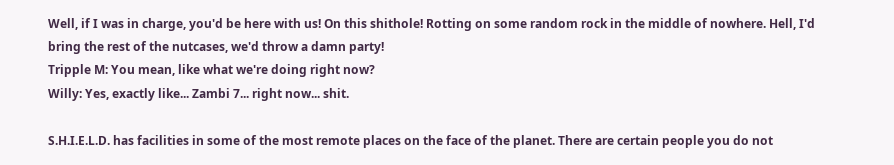Well, if I was in charge, you'd be here with us! On this shithole! Rotting on some random rock in the middle of nowhere. Hell, I'd bring the rest of the nutcases, we'd throw a damn party!
Tripple M: You mean, like what we're doing right now?
Willy: Yes, exactly like... Zambi 7... right now... shit.

S.H.I.E.L.D. has facilities in some of the most remote places on the face of the planet. There are certain people you do not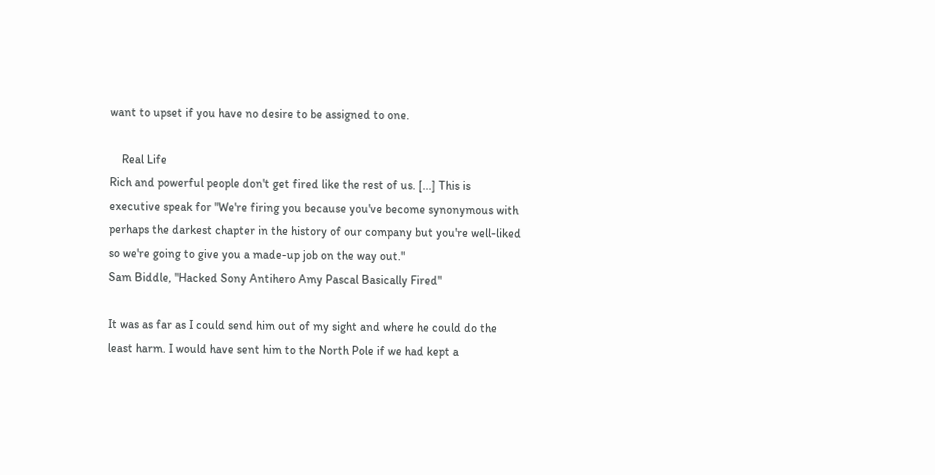want to upset if you have no desire to be assigned to one.

    Real Life
Rich and powerful people don't get fired like the rest of us. [...] This is executive speak for "We're firing you because you've become synonymous with perhaps the darkest chapter in the history of our company but you're well-liked so we're going to give you a made-up job on the way out."
Sam Biddle, "Hacked Sony Antihero Amy Pascal Basically Fired"

It was as far as I could send him out of my sight and where he could do the least harm. I would have sent him to the North Pole if we had kept a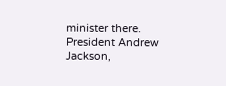minister there.
President Andrew Jackson,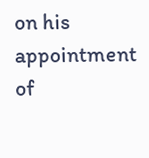on his appointment of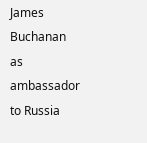James Buchanan as ambassador to Russia